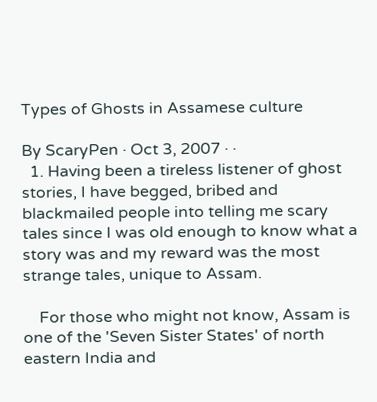Types of Ghosts in Assamese culture

By ScaryPen · Oct 3, 2007 · ·
  1. Having been a tireless listener of ghost stories, I have begged, bribed and blackmailed people into telling me scary tales since I was old enough to know what a story was and my reward was the most strange tales, unique to Assam.

    For those who might not know, Assam is one of the 'Seven Sister States' of north eastern India and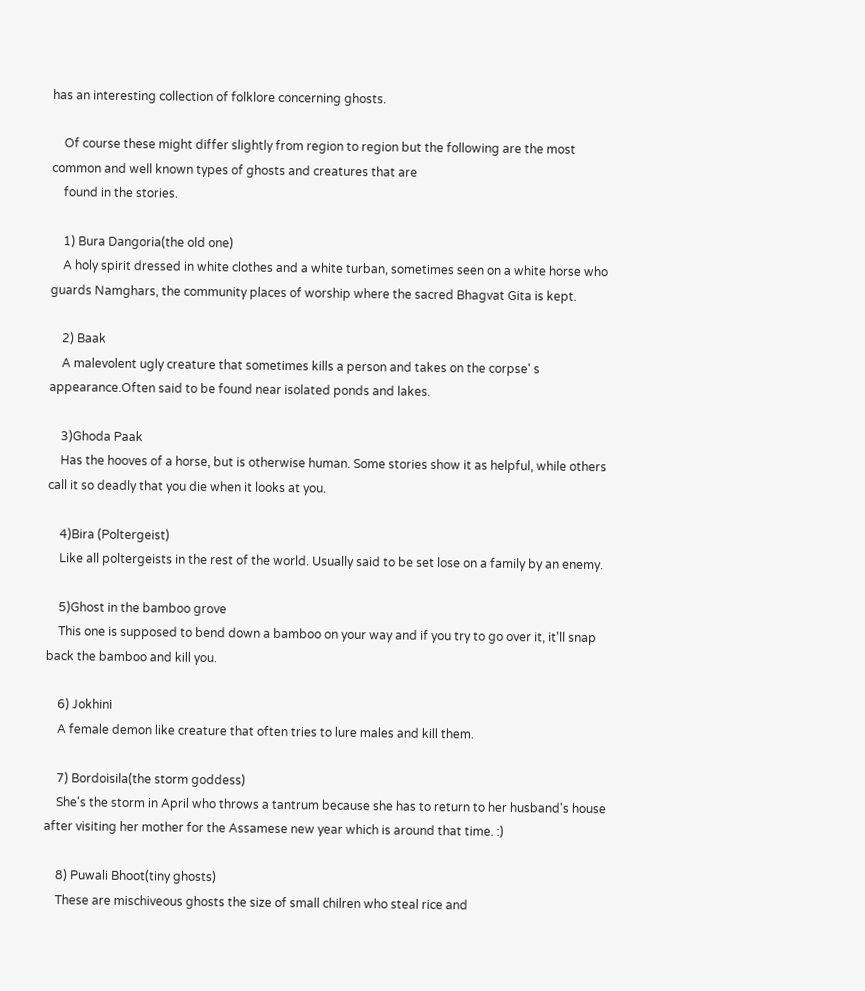has an interesting collection of folklore concerning ghosts.

    Of course these might differ slightly from region to region but the following are the most common and well known types of ghosts and creatures that are
    found in the stories.

    1) Bura Dangoria(the old one)
    A holy spirit dressed in white clothes and a white turban, sometimes seen on a white horse who guards Namghars, the community places of worship where the sacred Bhagvat Gita is kept.

    2) Baak
    A malevolent ugly creature that sometimes kills a person and takes on the corpse' s appearance.Often said to be found near isolated ponds and lakes.

    3)Ghoda Paak
    Has the hooves of a horse, but is otherwise human. Some stories show it as helpful, while others call it so deadly that you die when it looks at you.

    4)Bira (Poltergeist)
    Like all poltergeists in the rest of the world. Usually said to be set lose on a family by an enemy.

    5)Ghost in the bamboo grove
    This one is supposed to bend down a bamboo on your way and if you try to go over it, it'll snap back the bamboo and kill you.

    6) Jokhini
    A female demon like creature that often tries to lure males and kill them.

    7) Bordoisila(the storm goddess)
    She's the storm in April who throws a tantrum because she has to return to her husband's house after visiting her mother for the Assamese new year which is around that time. :)

    8) Puwali Bhoot(tiny ghosts)
    These are mischiveous ghosts the size of small chilren who steal rice and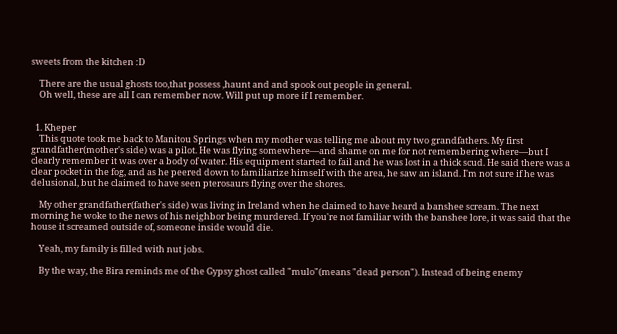sweets from the kitchen :D

    There are the usual ghosts too,that possess ,haunt and and spook out people in general.
    Oh well, these are all I can remember now. Will put up more if I remember.


  1. Kheper
    This quote took me back to Manitou Springs when my mother was telling me about my two grandfathers. My first grandfather(mother's side) was a pilot. He was flying somewhere—and shame on me for not remembering where—but I clearly remember it was over a body of water. His equipment started to fail and he was lost in a thick scud. He said there was a clear pocket in the fog, and as he peered down to familiarize himself with the area, he saw an island. I'm not sure if he was delusional, but he claimed to have seen pterosaurs flying over the shores.

    My other grandfather(father's side) was living in Ireland when he claimed to have heard a banshee scream. The next morning he woke to the news of his neighbor being murdered. If you're not familiar with the banshee lore, it was said that the house it screamed outside of, someone inside would die.

    Yeah, my family is filled with nut jobs.

    By the way, the Bira reminds me of the Gypsy ghost called "mulo"(means "dead person"). Instead of being enemy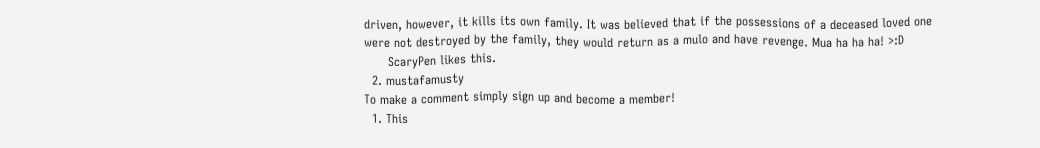driven, however, it kills its own family. It was believed that if the possessions of a deceased loved one were not destroyed by the family, they would return as a mulo and have revenge. Mua ha ha ha! >:D
      ScaryPen likes this.
  2. mustafamusty
To make a comment simply sign up and become a member!
  1. This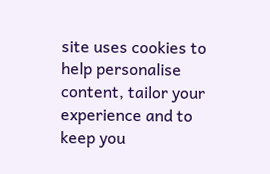site uses cookies to help personalise content, tailor your experience and to keep you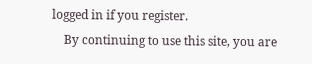logged in if you register.
    By continuing to use this site, you are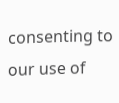consenting to our use of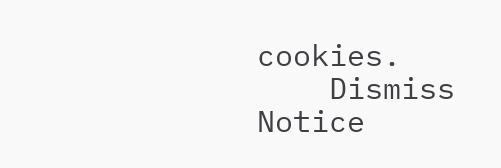cookies.
    Dismiss Notice